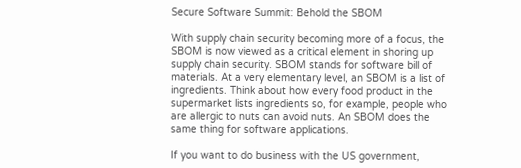Secure Software Summit: Behold the SBOM

With supply chain security becoming more of a focus, the SBOM is now viewed as a critical element in shoring up supply chain security. SBOM stands for software bill of materials. At a very elementary level, an SBOM is a list of ingredients. Think about how every food product in the supermarket lists ingredients so, for example, people who are allergic to nuts can avoid nuts. An SBOM does the same thing for software applications.

If you want to do business with the US government,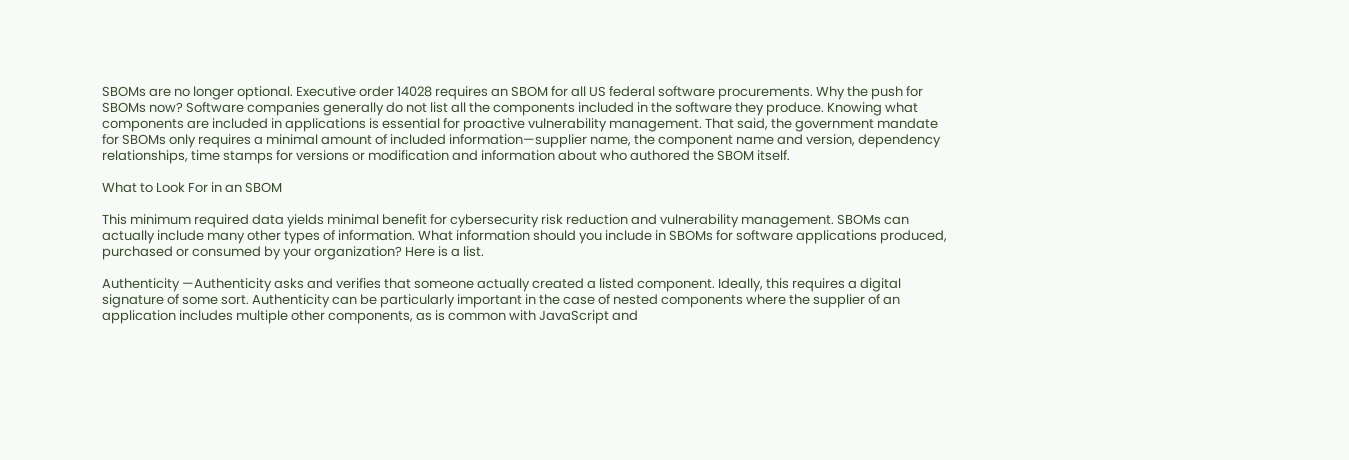SBOMs are no longer optional. Executive order 14028 requires an SBOM for all US federal software procurements. Why the push for SBOMs now? Software companies generally do not list all the components included in the software they produce. Knowing what components are included in applications is essential for proactive vulnerability management. That said, the government mandate for SBOMs only requires a minimal amount of included information—supplier name, the component name and version, dependency relationships, time stamps for versions or modification and information about who authored the SBOM itself.

What to Look For in an SBOM

This minimum required data yields minimal benefit for cybersecurity risk reduction and vulnerability management. SBOMs can actually include many other types of information. What information should you include in SBOMs for software applications produced, purchased or consumed by your organization? Here is a list.

Authenticity —Authenticity asks and verifies that someone actually created a listed component. Ideally, this requires a digital signature of some sort. Authenticity can be particularly important in the case of nested components where the supplier of an application includes multiple other components, as is common with JavaScript and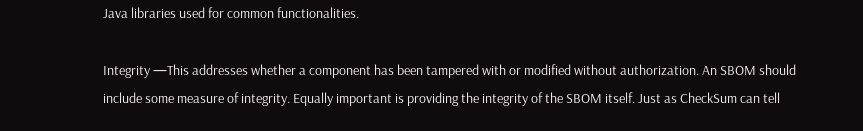Java libraries used for common functionalities.

Integrity —This addresses whether a component has been tampered with or modified without authorization. An SBOM should include some measure of integrity. Equally important is providing the integrity of the SBOM itself. Just as CheckSum can tell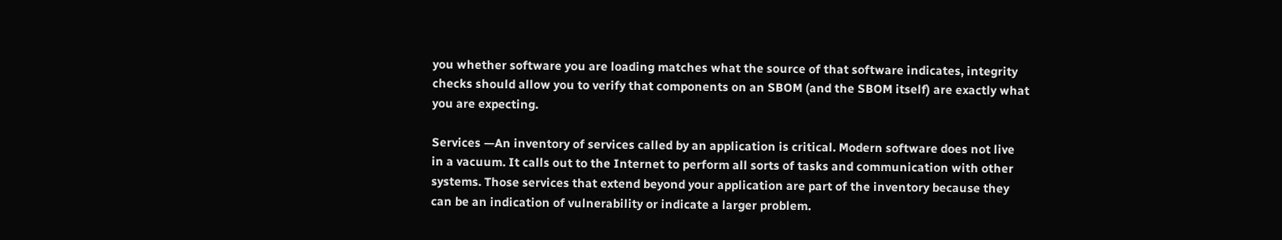you whether software you are loading matches what the source of that software indicates, integrity checks should allow you to verify that components on an SBOM (and the SBOM itself) are exactly what you are expecting.

Services —An inventory of services called by an application is critical. Modern software does not live in a vacuum. It calls out to the Internet to perform all sorts of tasks and communication with other systems. Those services that extend beyond your application are part of the inventory because they can be an indication of vulnerability or indicate a larger problem.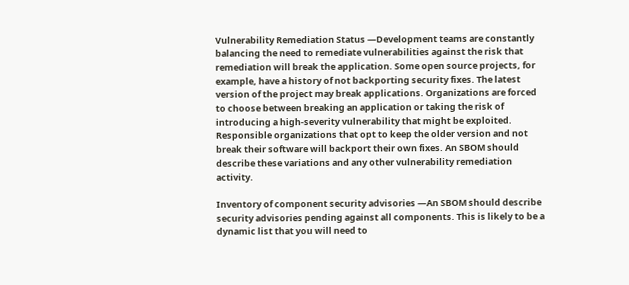Vulnerability Remediation Status —Development teams are constantly balancing the need to remediate vulnerabilities against the risk that remediation will break the application. Some open source projects, for example, have a history of not backporting security fixes. The latest version of the project may break applications. Organizations are forced to choose between breaking an application or taking the risk of introducing a high-severity vulnerability that might be exploited. Responsible organizations that opt to keep the older version and not break their software will backport their own fixes. An SBOM should describe these variations and any other vulnerability remediation activity.

Inventory of component security advisories —An SBOM should describe security advisories pending against all components. This is likely to be a dynamic list that you will need to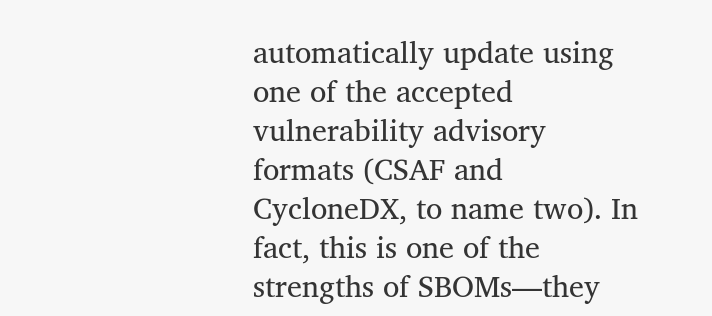automatically update using one of the accepted vulnerability advisory formats (CSAF and CycloneDX, to name two). In fact, this is one of the strengths of SBOMs—they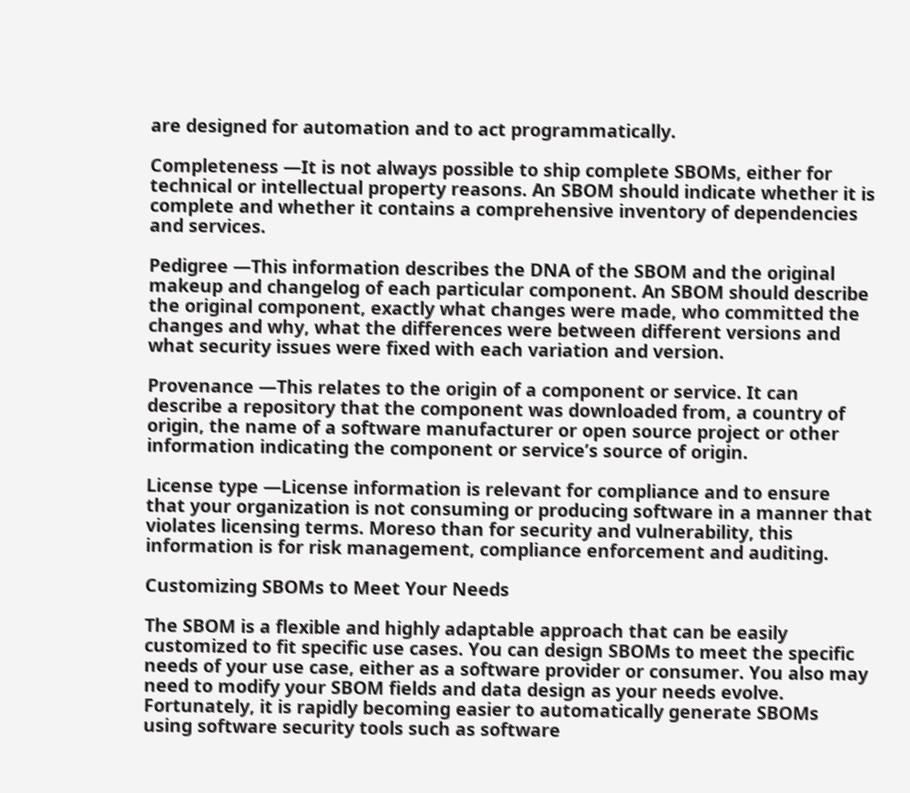are designed for automation and to act programmatically.

Completeness —It is not always possible to ship complete SBOMs, either for technical or intellectual property reasons. An SBOM should indicate whether it is complete and whether it contains a comprehensive inventory of dependencies and services.

Pedigree —This information describes the DNA of the SBOM and the original makeup and changelog of each particular component. An SBOM should describe the original component, exactly what changes were made, who committed the changes and why, what the differences were between different versions and what security issues were fixed with each variation and version.

Provenance —This relates to the origin of a component or service. It can describe a repository that the component was downloaded from, a country of origin, the name of a software manufacturer or open source project or other information indicating the component or service’s source of origin.

License type —License information is relevant for compliance and to ensure that your organization is not consuming or producing software in a manner that violates licensing terms. Moreso than for security and vulnerability, this information is for risk management, compliance enforcement and auditing.

Customizing SBOMs to Meet Your Needs

The SBOM is a flexible and highly adaptable approach that can be easily customized to fit specific use cases. You can design SBOMs to meet the specific needs of your use case, either as a software provider or consumer. You also may need to modify your SBOM fields and data design as your needs evolve. Fortunately, it is rapidly becoming easier to automatically generate SBOMs using software security tools such as software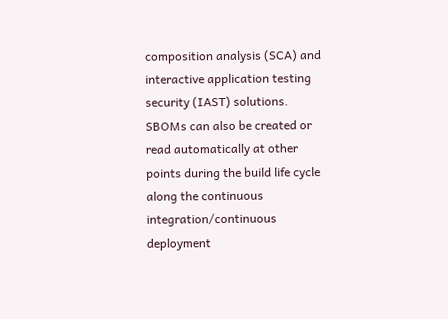composition analysis (SCA) and interactive application testing security (IAST) solutions. SBOMs can also be created or read automatically at other points during the build life cycle along the continuous integration/continuous deployment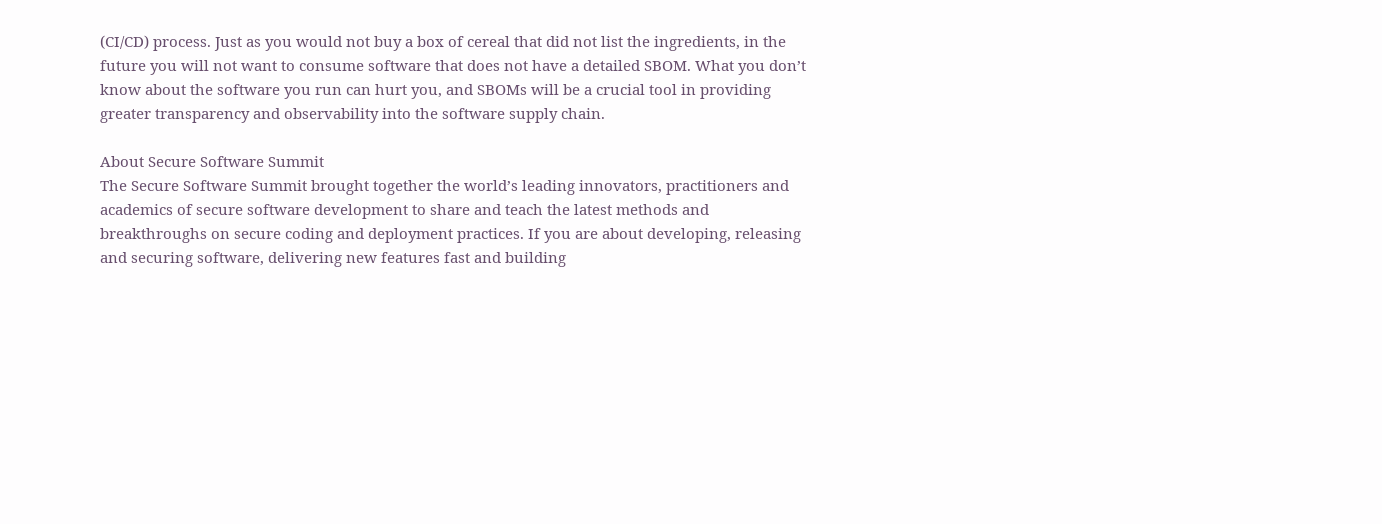(CI/CD) process. Just as you would not buy a box of cereal that did not list the ingredients, in the future you will not want to consume software that does not have a detailed SBOM. What you don’t know about the software you run can hurt you, and SBOMs will be a crucial tool in providing greater transparency and observability into the software supply chain.

About Secure Software Summit
The Secure Software Summit brought together the world’s leading innovators, practitioners and academics of secure software development to share and teach the latest methods and breakthroughs on secure coding and deployment practices. If you are about developing, releasing and securing software, delivering new features fast and building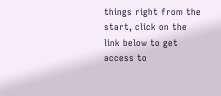things right from the start, click on the link below to get access to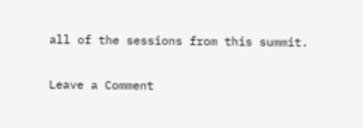all of the sessions from this summit.

Leave a Comment